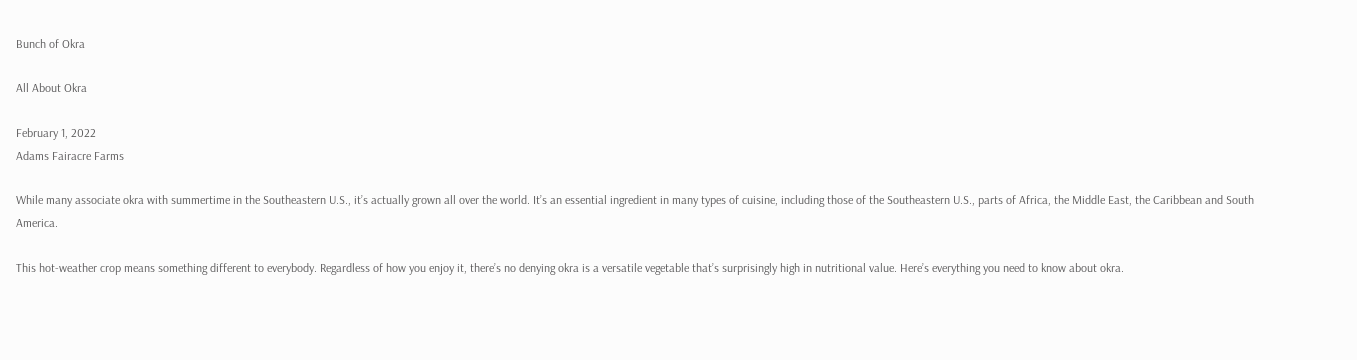Bunch of Okra

All About Okra

February 1, 2022
Adams Fairacre Farms

While many associate okra with summertime in the Southeastern U.S., it’s actually grown all over the world. It’s an essential ingredient in many types of cuisine, including those of the Southeastern U.S., parts of Africa, the Middle East, the Caribbean and South America.

This hot-weather crop means something different to everybody. Regardless of how you enjoy it, there’s no denying okra is a versatile vegetable that’s surprisingly high in nutritional value. Here’s everything you need to know about okra.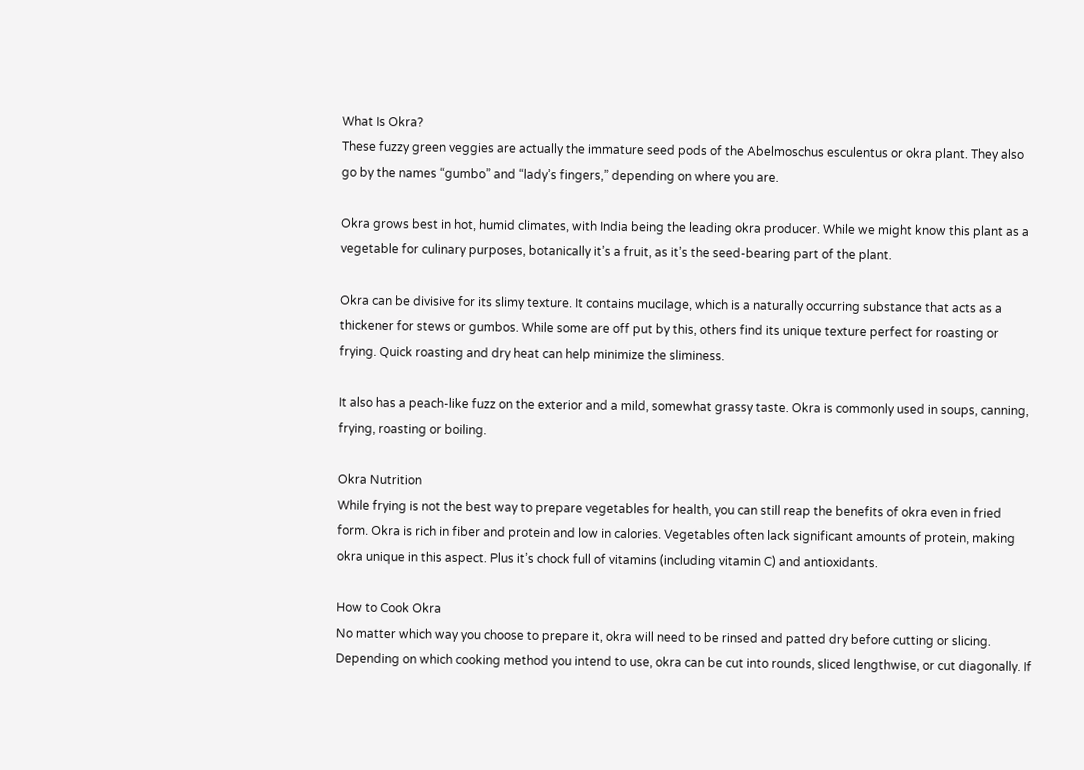What Is Okra?
These fuzzy green veggies are actually the immature seed pods of the Abelmoschus esculentus or okra plant. They also go by the names “gumbo” and “lady’s fingers,” depending on where you are.

Okra grows best in hot, humid climates, with India being the leading okra producer. While we might know this plant as a vegetable for culinary purposes, botanically it’s a fruit, as it’s the seed-bearing part of the plant.

Okra can be divisive for its slimy texture. It contains mucilage, which is a naturally occurring substance that acts as a thickener for stews or gumbos. While some are off put by this, others find its unique texture perfect for roasting or frying. Quick roasting and dry heat can help minimize the sliminess.

It also has a peach-like fuzz on the exterior and a mild, somewhat grassy taste. Okra is commonly used in soups, canning, frying, roasting or boiling.

Okra Nutrition
While frying is not the best way to prepare vegetables for health, you can still reap the benefits of okra even in fried form. Okra is rich in fiber and protein and low in calories. Vegetables often lack significant amounts of protein, making okra unique in this aspect. Plus it’s chock full of vitamins (including vitamin C) and antioxidants.

How to Cook Okra
No matter which way you choose to prepare it, okra will need to be rinsed and patted dry before cutting or slicing. Depending on which cooking method you intend to use, okra can be cut into rounds, sliced lengthwise, or cut diagonally. If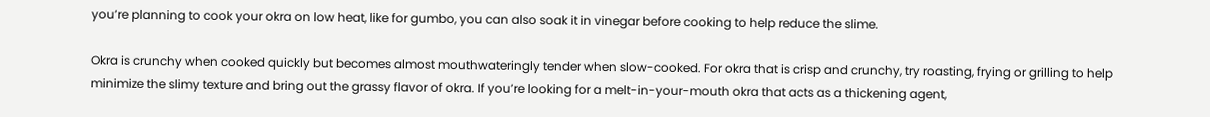you’re planning to cook your okra on low heat, like for gumbo, you can also soak it in vinegar before cooking to help reduce the slime.

Okra is crunchy when cooked quickly but becomes almost mouthwateringly tender when slow-cooked. For okra that is crisp and crunchy, try roasting, frying or grilling to help minimize the slimy texture and bring out the grassy flavor of okra. If you’re looking for a melt-in-your-mouth okra that acts as a thickening agent,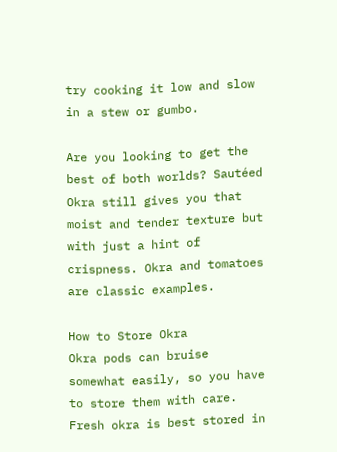try cooking it low and slow in a stew or gumbo.

Are you looking to get the best of both worlds? Sautéed Okra still gives you that moist and tender texture but with just a hint of crispness. Okra and tomatoes are classic examples.

How to Store Okra
Okra pods can bruise somewhat easily, so you have to store them with care. Fresh okra is best stored in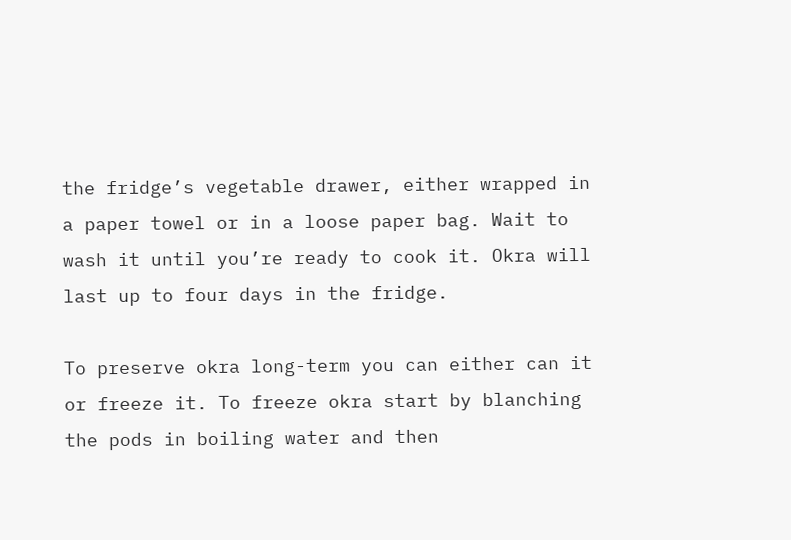the fridge’s vegetable drawer, either wrapped in a paper towel or in a loose paper bag. Wait to wash it until you’re ready to cook it. Okra will last up to four days in the fridge.

To preserve okra long-term you can either can it or freeze it. To freeze okra start by blanching the pods in boiling water and then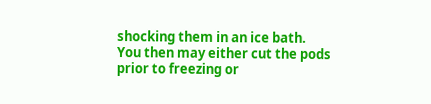shocking them in an ice bath. You then may either cut the pods prior to freezing or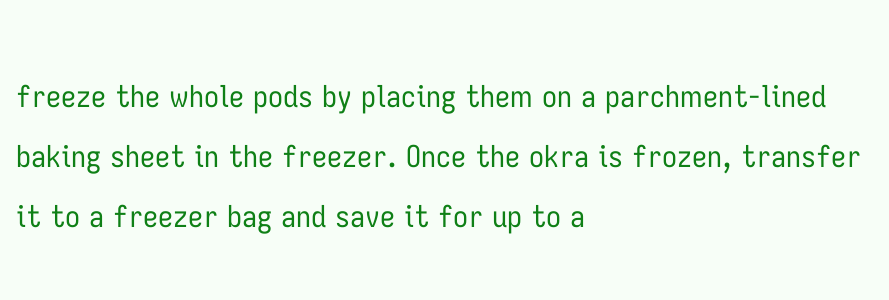freeze the whole pods by placing them on a parchment-lined baking sheet in the freezer. Once the okra is frozen, transfer it to a freezer bag and save it for up to a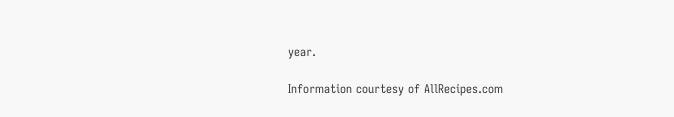year.

Information courtesy of AllRecipes.com